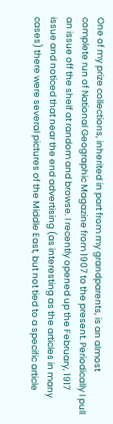One of my prize collections, inherited in part from my grandparents, is an almost complete run of National Geographic Magazine from 1907 to the present. Periodically I pull an issue off the shelf at random and browse. I recently opened up the February, 1917 issue and noticed that near the end advertising (as interesting as the articles in many cases) there were several pictures of the Middle East, but not tied to a specific article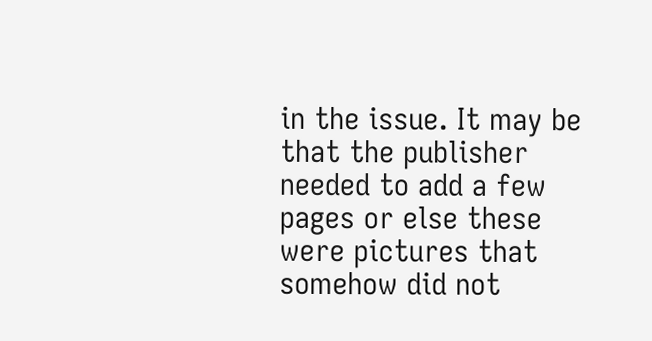in the issue. It may be that the publisher needed to add a few pages or else these were pictures that somehow did not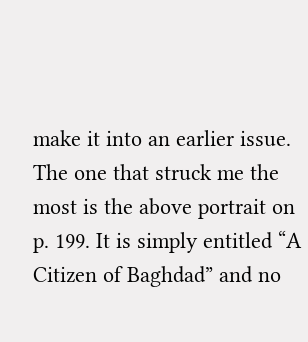make it into an earlier issue. The one that struck me the most is the above portrait on p. 199. It is simply entitled “A Citizen of Baghdad” and no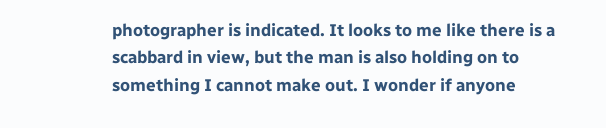photographer is indicated. It looks to me like there is a scabbard in view, but the man is also holding on to something I cannot make out. I wonder if anyone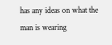has any ideas on what the man is wearing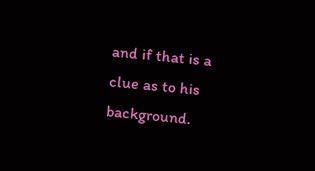and if that is a clue as to his background.